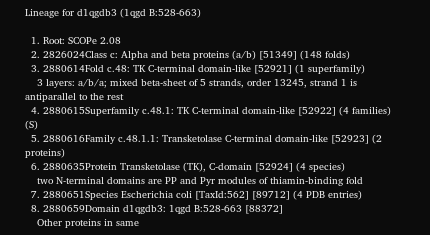Lineage for d1qgdb3 (1qgd B:528-663)

  1. Root: SCOPe 2.08
  2. 2826024Class c: Alpha and beta proteins (a/b) [51349] (148 folds)
  3. 2880614Fold c.48: TK C-terminal domain-like [52921] (1 superfamily)
    3 layers: a/b/a; mixed beta-sheet of 5 strands, order 13245, strand 1 is antiparallel to the rest
  4. 2880615Superfamily c.48.1: TK C-terminal domain-like [52922] (4 families) (S)
  5. 2880616Family c.48.1.1: Transketolase C-terminal domain-like [52923] (2 proteins)
  6. 2880635Protein Transketolase (TK), C-domain [52924] (4 species)
    two N-terminal domains are PP and Pyr modules of thiamin-binding fold
  7. 2880651Species Escherichia coli [TaxId:562] [89712] (4 PDB entries)
  8. 2880659Domain d1qgdb3: 1qgd B:528-663 [88372]
    Other proteins in same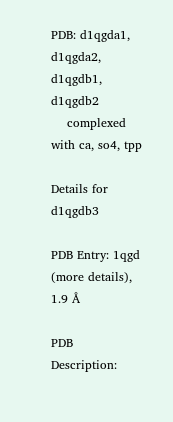PDB: d1qgda1, d1qgda2, d1qgdb1, d1qgdb2
    complexed with ca, so4, tpp

Details for d1qgdb3

PDB Entry: 1qgd (more details), 1.9 Å

PDB Description: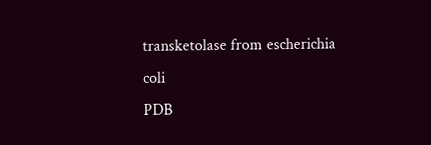transketolase from escherichia coli
PDB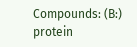Compounds: (B:) protein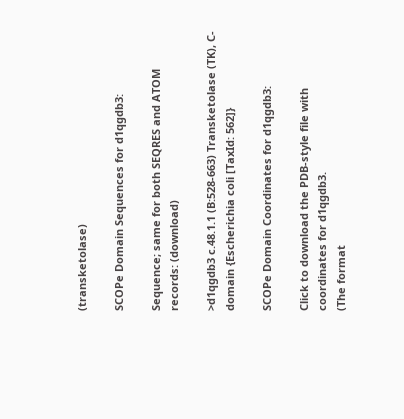(transketolase)

SCOPe Domain Sequences for d1qgdb3:

Sequence; same for both SEQRES and ATOM records: (download)

>d1qgdb3 c.48.1.1 (B:528-663) Transketolase (TK), C-domain {Escherichia coli [TaxId: 562]}

SCOPe Domain Coordinates for d1qgdb3:

Click to download the PDB-style file with coordinates for d1qgdb3.
(The format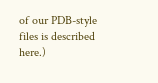of our PDB-style files is described here.)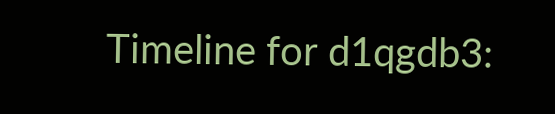Timeline for d1qgdb3: